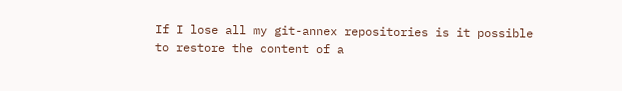If I lose all my git-annex repositories is it possible to restore the content of a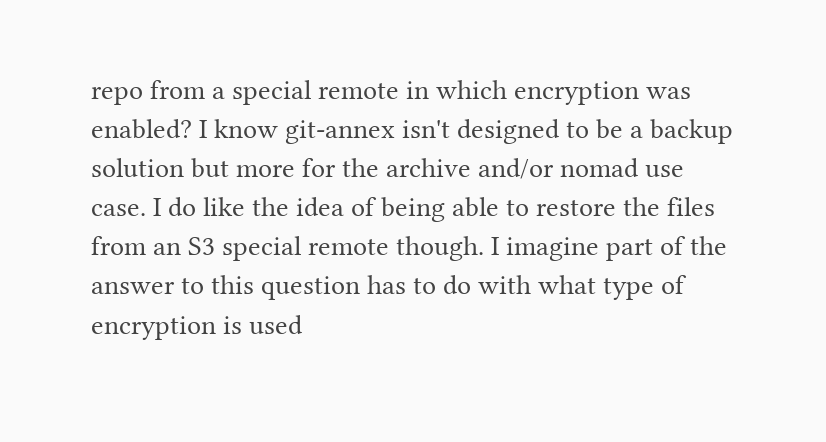repo from a special remote in which encryption was enabled? I know git-annex isn't designed to be a backup solution but more for the archive and/or nomad use case. I do like the idea of being able to restore the files from an S3 special remote though. I imagine part of the answer to this question has to do with what type of encryption is used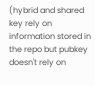(hybrid and shared key rely on information stored in the repo but pubkey doesn't rely on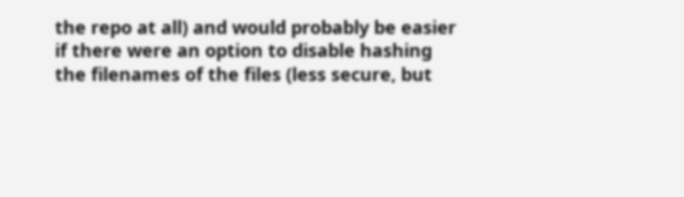the repo at all) and would probably be easier if there were an option to disable hashing the filenames of the files (less secure, but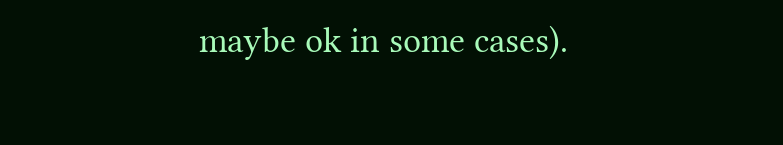maybe ok in some cases).